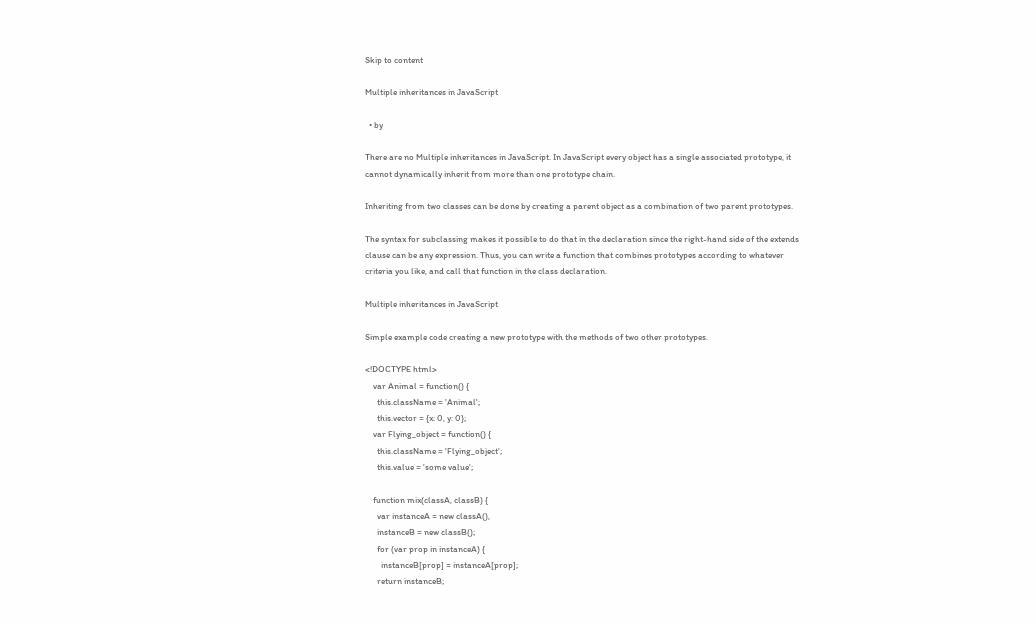Skip to content

Multiple inheritances in JavaScript

  • by

There are no Multiple inheritances in JavaScript. In JavaScript every object has a single associated prototype, it cannot dynamically inherit from more than one prototype chain.

Inheriting from two classes can be done by creating a parent object as a combination of two parent prototypes.

The syntax for subclassing makes it possible to do that in the declaration since the right-hand side of the extends clause can be any expression. Thus, you can write a function that combines prototypes according to whatever criteria you like, and call that function in the class declaration.

Multiple inheritances in JavaScript

Simple example code creating a new prototype with the methods of two other prototypes.

<!DOCTYPE html>
    var Animal = function() {
      this.className = 'Animal';
      this.vector = {x: 0, y: 0};
    var Flying_object = function() {
      this.className = 'Flying_object';
      this.value = 'some value';

    function mix(classA, classB) {
      var instanceA = new classA(),
      instanceB = new classB();
      for (var prop in instanceA) {
        instanceB[prop] = instanceA[prop];
      return instanceB;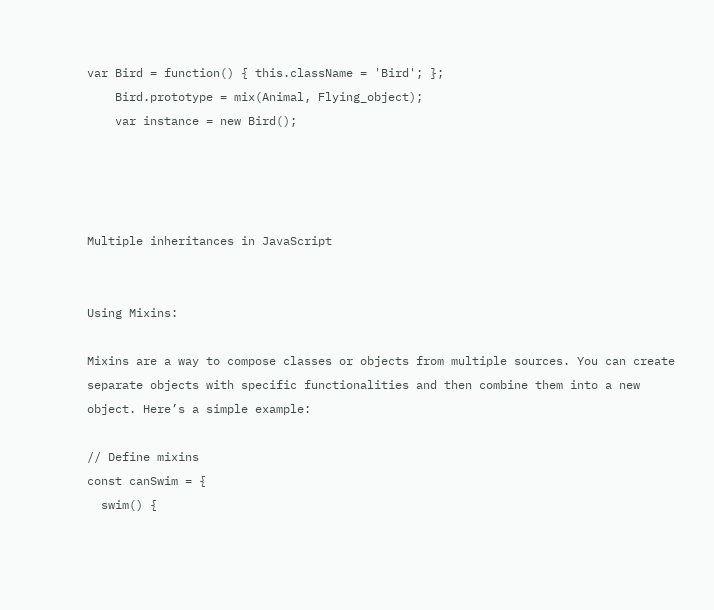var Bird = function() { this.className = 'Bird'; };
    Bird.prototype = mix(Animal, Flying_object);
    var instance = new Bird();




Multiple inheritances in JavaScript


Using Mixins:

Mixins are a way to compose classes or objects from multiple sources. You can create separate objects with specific functionalities and then combine them into a new object. Here’s a simple example:

// Define mixins
const canSwim = {
  swim() {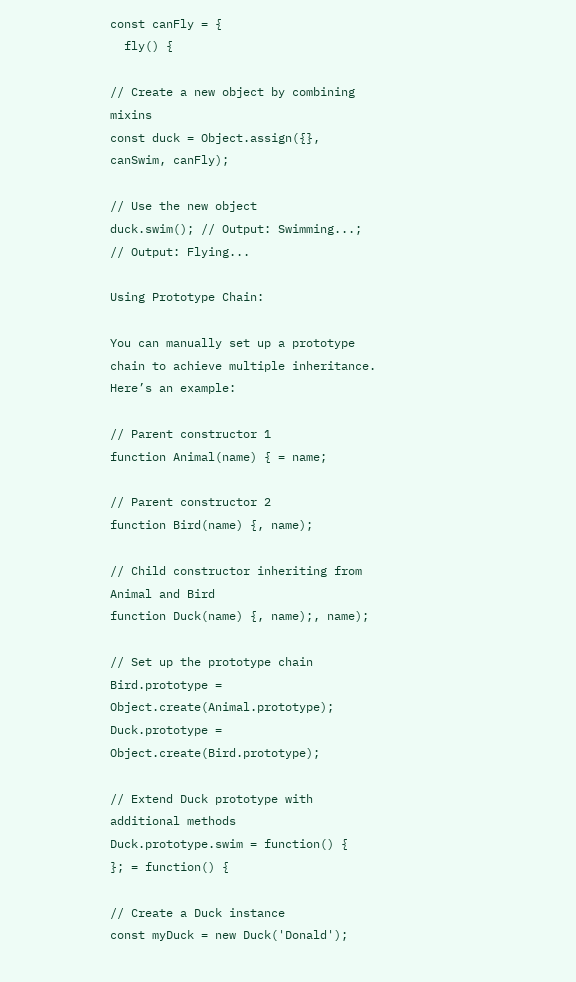const canFly = {
  fly() {

// Create a new object by combining mixins
const duck = Object.assign({}, canSwim, canFly);

// Use the new object
duck.swim(); // Output: Swimming...;  // Output: Flying...

Using Prototype Chain:

You can manually set up a prototype chain to achieve multiple inheritance. Here’s an example:

// Parent constructor 1
function Animal(name) { = name;

// Parent constructor 2
function Bird(name) {, name);

// Child constructor inheriting from Animal and Bird
function Duck(name) {, name);, name);

// Set up the prototype chain
Bird.prototype = Object.create(Animal.prototype);
Duck.prototype = Object.create(Bird.prototype);

// Extend Duck prototype with additional methods
Duck.prototype.swim = function() {
}; = function() {

// Create a Duck instance
const myDuck = new Duck('Donald');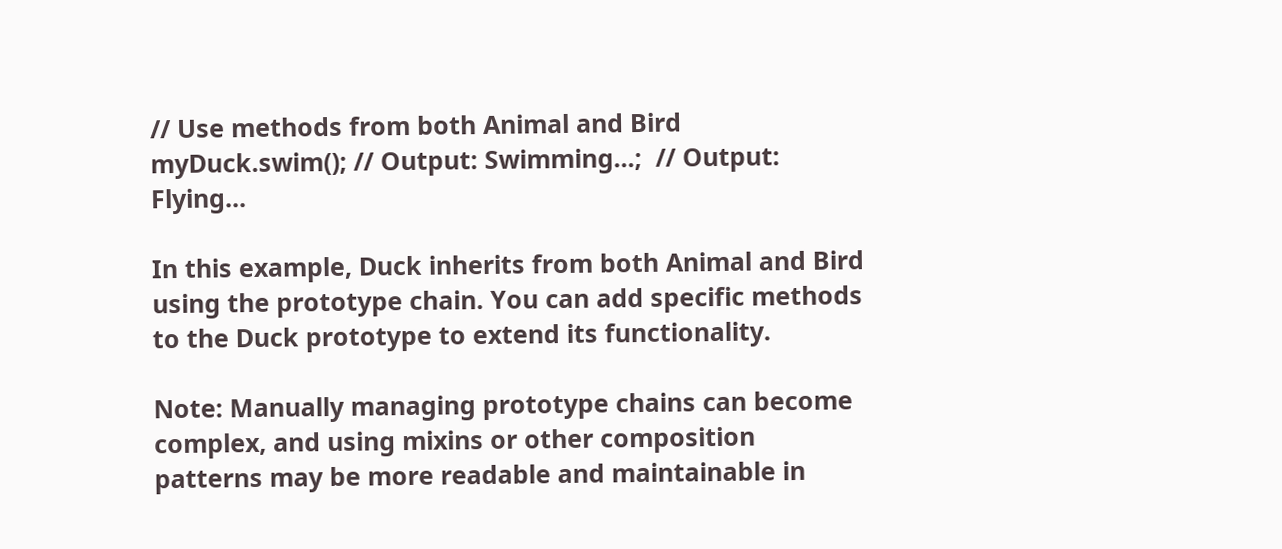// Use methods from both Animal and Bird
myDuck.swim(); // Output: Swimming...;  // Output: Flying...

In this example, Duck inherits from both Animal and Bird using the prototype chain. You can add specific methods to the Duck prototype to extend its functionality.

Note: Manually managing prototype chains can become complex, and using mixins or other composition patterns may be more readable and maintainable in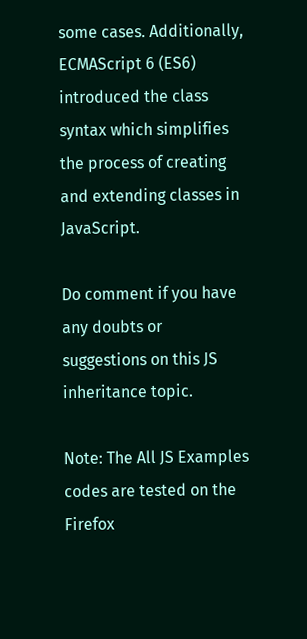some cases. Additionally, ECMAScript 6 (ES6) introduced the class syntax which simplifies the process of creating and extending classes in JavaScript.

Do comment if you have any doubts or suggestions on this JS inheritance topic.

Note: The All JS Examples codes are tested on the Firefox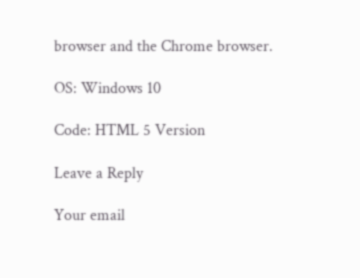browser and the Chrome browser.

OS: Windows 10

Code: HTML 5 Version

Leave a Reply

Your email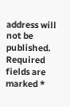address will not be published. Required fields are marked *